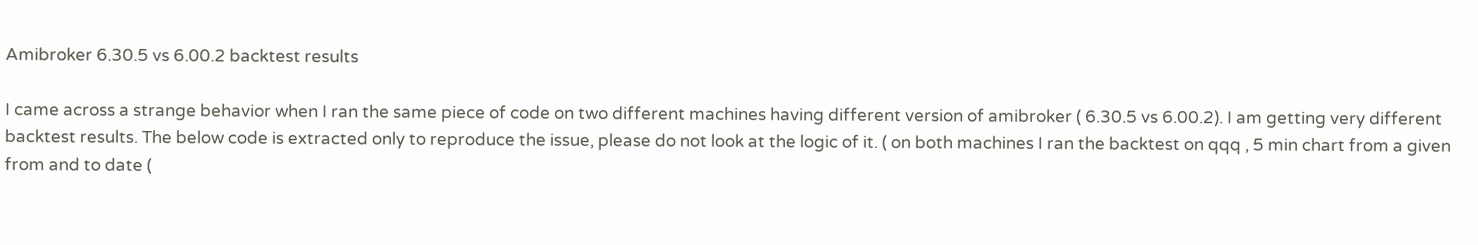Amibroker 6.30.5 vs 6.00.2 backtest results

I came across a strange behavior when I ran the same piece of code on two different machines having different version of amibroker ( 6.30.5 vs 6.00.2). I am getting very different backtest results. The below code is extracted only to reproduce the issue, please do not look at the logic of it. ( on both machines I ran the backtest on qqq , 5 min chart from a given from and to date (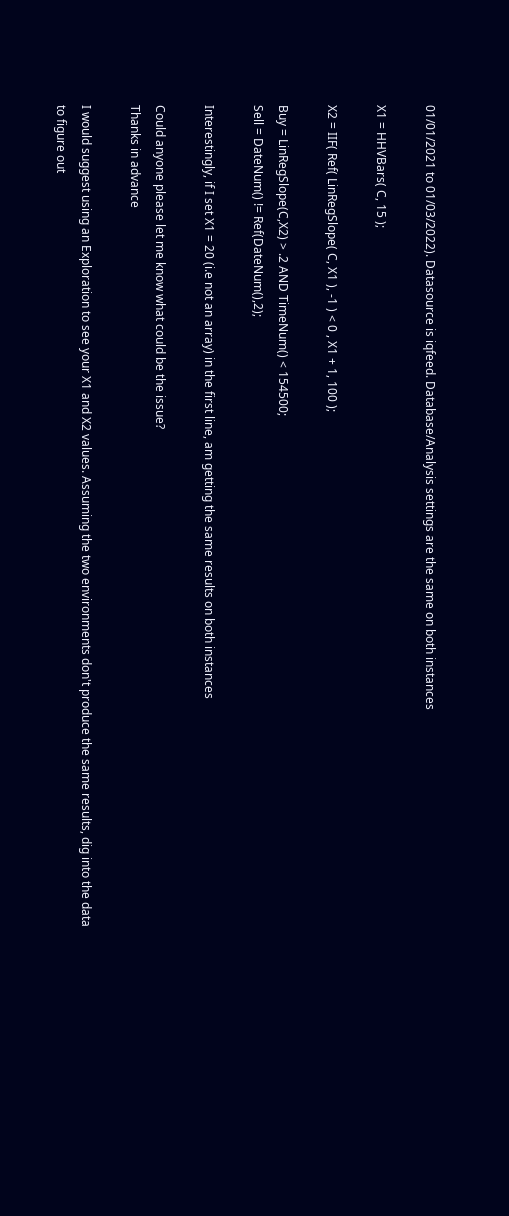01/01/2021 to 01/03/2022). Datasource is iqfeed. Database/Analysis settings are the same on both instances

X1 = HHVBars( C, 15 );

X2 = IIF( Ref( LinRegSlope( C, X1 ), -1 ) < 0 , X1 + 1, 100 );

Buy = LinRegSlope(C,X2) > .2 AND TimeNum() < 154500;
Sell = DateNum() != Ref(DateNum(),2);

Interestingly, if I set X1 = 20 (i.e not an array) in the first line, am getting the same results on both instances

Could anyone please let me know what could be the issue?
Thanks in advance

I would suggest using an Exploration to see your X1 and X2 values. Assuming the two environments don't produce the same results, dig into the data to figure out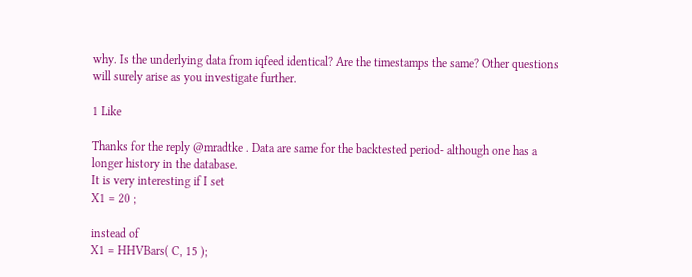why. Is the underlying data from iqfeed identical? Are the timestamps the same? Other questions will surely arise as you investigate further.

1 Like

Thanks for the reply @mradtke . Data are same for the backtested period- although one has a longer history in the database.
It is very interesting if I set
X1 = 20 ;

instead of
X1 = HHVBars( C, 15 );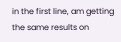in the first line, am getting the same results on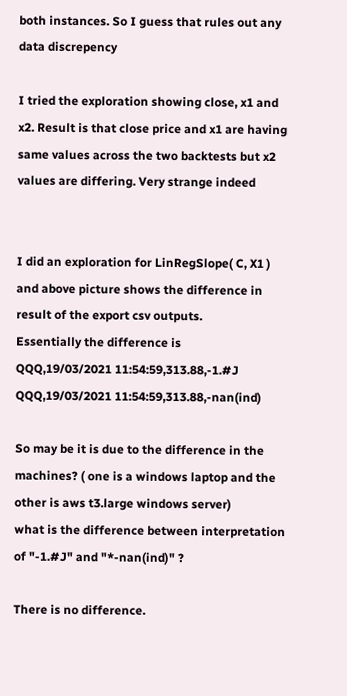both instances. So I guess that rules out any data discrepency

I tried the exploration showing close, x1 and x2. Result is that close price and x1 are having same values across the two backtests but x2 values are differing. Very strange indeed


I did an exploration for LinRegSlope( C, X1 ) and above picture shows the difference in result of the export csv outputs.
Essentially the difference is
QQQ,19/03/2021 11:54:59,313.88,-1.#J
QQQ,19/03/2021 11:54:59,313.88,-nan(ind)

So may be it is due to the difference in the machines? ( one is a windows laptop and the other is aws t3.large windows server)
what is the difference between interpretation of "-1.#J" and "*-nan(ind)" ?

There is no difference.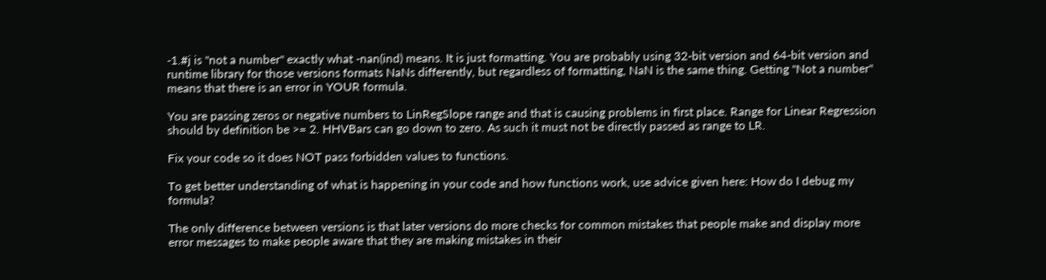-1.#j is "not a number" exactly what -nan(ind) means. It is just formatting. You are probably using 32-bit version and 64-bit version and runtime library for those versions formats NaNs differently, but regardless of formatting, NaN is the same thing. Getting "Not a number" means that there is an error in YOUR formula.

You are passing zeros or negative numbers to LinRegSlope range and that is causing problems in first place. Range for Linear Regression should by definition be >= 2. HHVBars can go down to zero. As such it must not be directly passed as range to LR.

Fix your code so it does NOT pass forbidden values to functions.

To get better understanding of what is happening in your code and how functions work, use advice given here: How do I debug my formula?

The only difference between versions is that later versions do more checks for common mistakes that people make and display more error messages to make people aware that they are making mistakes in their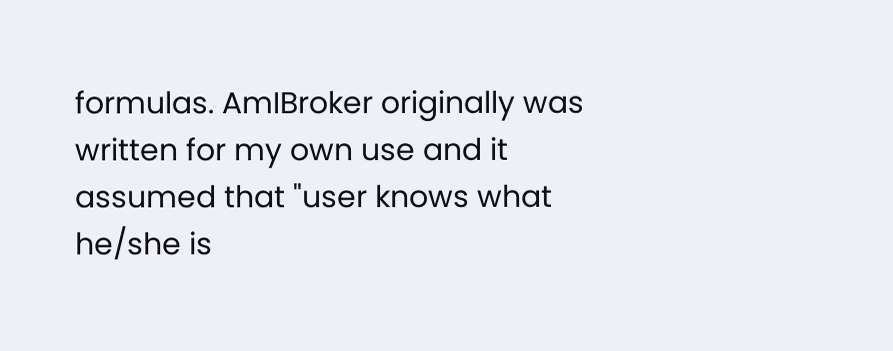formulas. AmIBroker originally was written for my own use and it assumed that "user knows what he/she is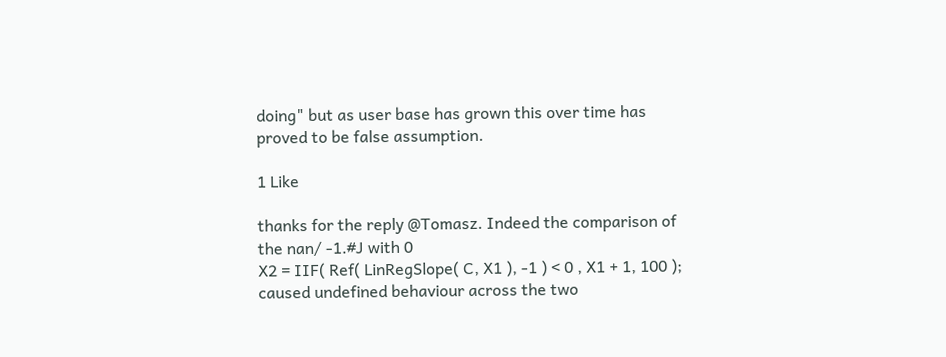doing" but as user base has grown this over time has proved to be false assumption.

1 Like

thanks for the reply @Tomasz. Indeed the comparison of the nan/ -1.#J with 0
X2 = IIF( Ref( LinRegSlope( C, X1 ), -1 ) < 0 , X1 + 1, 100 );
caused undefined behaviour across the two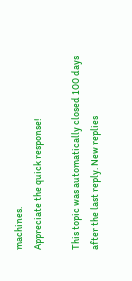machines.
Appreciate the quick response!

This topic was automatically closed 100 days after the last reply. New replies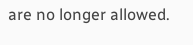are no longer allowed.